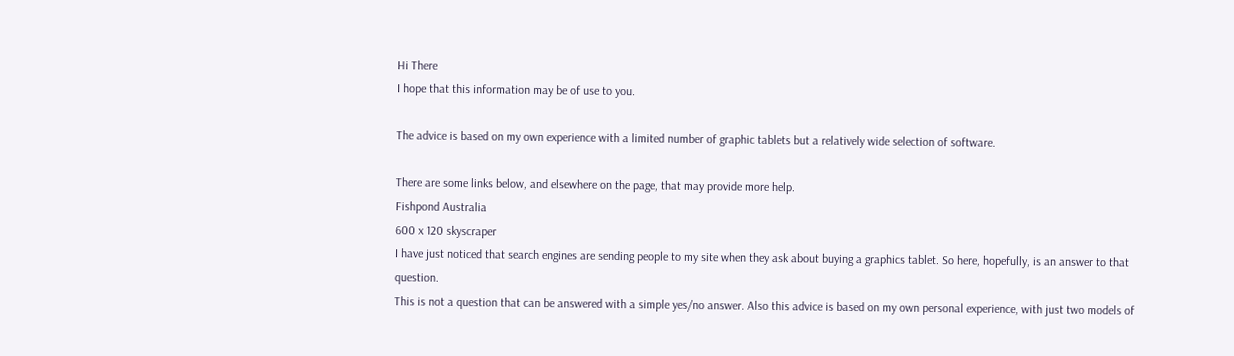Hi There
I hope that this information may be of use to you.

The advice is based on my own experience with a limited number of graphic tablets but a relatively wide selection of software.

There are some links below, and elsewhere on the page, that may provide more help.
Fishpond Australia
600 x 120 skyscraper
I have just noticed that search engines are sending people to my site when they ask about buying a graphics tablet. So here, hopefully, is an answer to that question.
This is not a question that can be answered with a simple yes/no answer. Also this advice is based on my own personal experience, with just two models of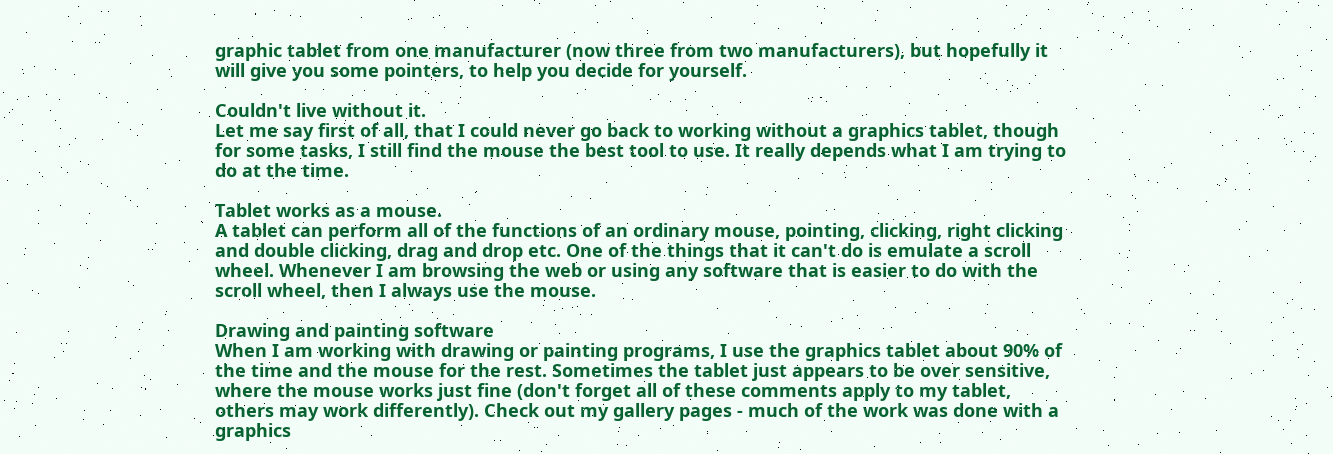graphic tablet from one manufacturer (now three from two manufacturers), but hopefully it will give you some pointers, to help you decide for yourself.

Couldn't live without it.
Let me say first of all, that I could never go back to working without a graphics tablet, though for some tasks, I still find the mouse the best tool to use. It really depends what I am trying to do at the time.

Tablet works as a mouse.
A tablet can perform all of the functions of an ordinary mouse, pointing, clicking, right clicking and double clicking, drag and drop etc. One of the things that it can't do is emulate a scroll wheel. Whenever I am browsing the web or using any software that is easier to do with the scroll wheel, then I always use the mouse.

Drawing and painting software
When I am working with drawing or painting programs, I use the graphics tablet about 90% of the time and the mouse for the rest. Sometimes the tablet just appears to be over sensitive, where the mouse works just fine (don't forget all of these comments apply to my tablet, others may work differently). Check out my gallery pages - much of the work was done with a graphics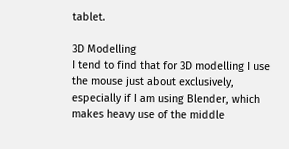tablet.

3D Modelling
I tend to find that for 3D modelling I use the mouse just about exclusively, especially if I am using Blender, which makes heavy use of the middle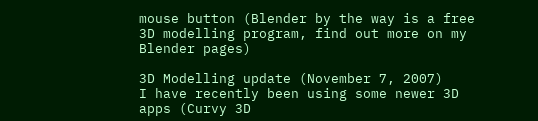mouse button (Blender by the way is a free 3D modelling program, find out more on my Blender pages)

3D Modelling update (November 7, 2007)
I have recently been using some newer 3D apps (Curvy 3D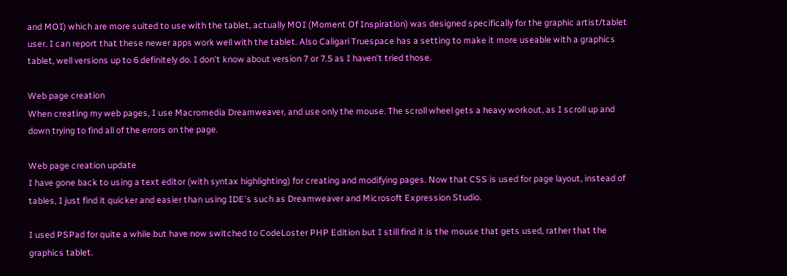and MOI) which are more suited to use with the tablet, actually MOI (Moment Of Inspiration) was designed specifically for the graphic artist/tablet user. I can report that these newer apps work well with the tablet. Also Caligari Truespace has a setting to make it more useable with a graphics tablet, well versions up to 6 definitely do. I don't know about version 7 or 7.5 as I haven't tried those.

Web page creation
When creating my web pages, I use Macromedia Dreamweaver, and use only the mouse. The scroll wheel gets a heavy workout, as I scroll up and down trying to find all of the errors on the page.

Web page creation update
I have gone back to using a text editor (with syntax highlighting) for creating and modifying pages. Now that CSS is used for page layout, instead of tables, I just find it quicker and easier than using IDE's such as Dreamweaver and Microsoft Expression Studio.

I used PSPad for quite a while but have now switched to CodeLoster PHP Edition but I still find it is the mouse that gets used, rather that the graphics tablet.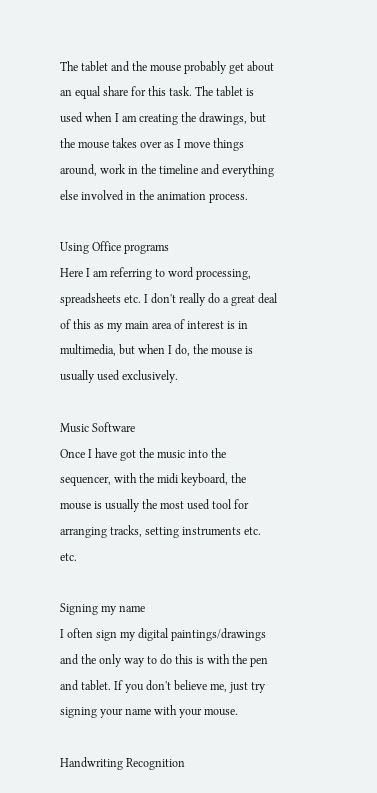The tablet and the mouse probably get about an equal share for this task. The tablet is used when I am creating the drawings, but the mouse takes over as I move things around, work in the timeline and everything else involved in the animation process.

Using Office programs
Here I am referring to word processing, spreadsheets etc. I don't really do a great deal of this as my main area of interest is in multimedia, but when I do, the mouse is usually used exclusively.

Music Software
Once I have got the music into the sequencer, with the midi keyboard, the mouse is usually the most used tool for arranging tracks, setting instruments etc. etc.

Signing my name
I often sign my digital paintings/drawings and the only way to do this is with the pen and tablet. If you don't believe me, just try signing your name with your mouse.

Handwriting Recognition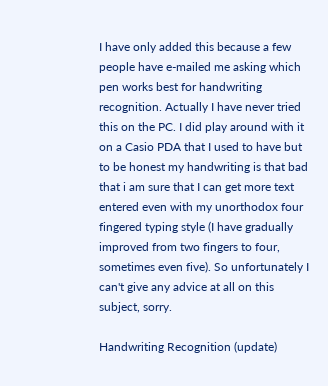I have only added this because a few people have e-mailed me asking which pen works best for handwriting recognition. Actually I have never tried this on the PC. I did play around with it on a Casio PDA that I used to have but to be honest my handwriting is that bad that i am sure that I can get more text entered even with my unorthodox four fingered typing style (I have gradually improved from two fingers to four, sometimes even five). So unfortunately I can't give any advice at all on this subject, sorry.

Handwriting Recognition (update)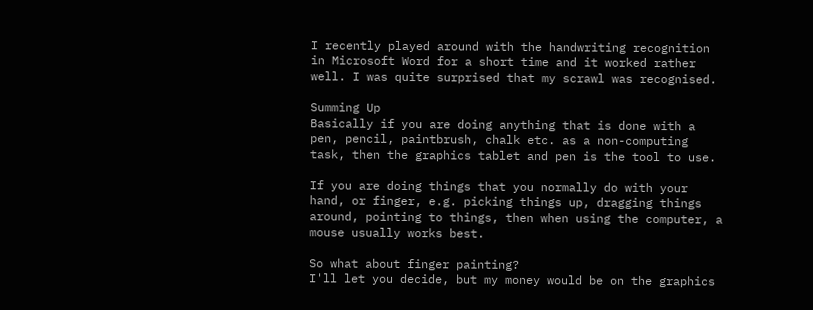I recently played around with the handwriting recognition in Microsoft Word for a short time and it worked rather well. I was quite surprised that my scrawl was recognised.

Summing Up
Basically if you are doing anything that is done with a pen, pencil, paintbrush, chalk etc. as a non-computing task, then the graphics tablet and pen is the tool to use.

If you are doing things that you normally do with your hand, or finger, e.g. picking things up, dragging things around, pointing to things, then when using the computer, a mouse usually works best.

So what about finger painting?
I'll let you decide, but my money would be on the graphics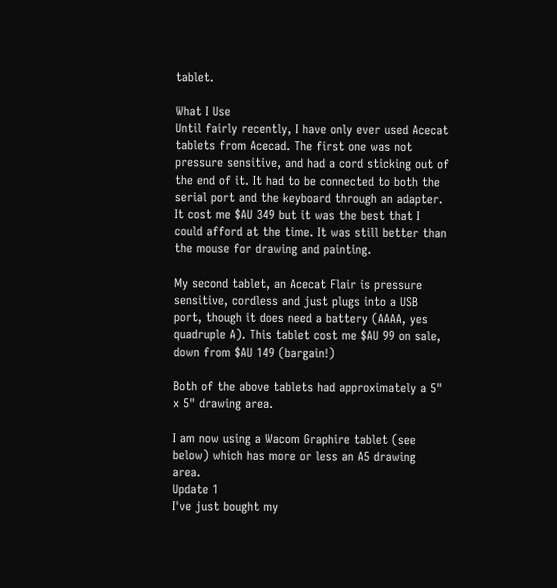tablet.

What I Use
Until fairly recently, I have only ever used Acecat tablets from Acecad. The first one was not pressure sensitive, and had a cord sticking out of the end of it. It had to be connected to both the serial port and the keyboard through an adapter. It cost me $AU 349 but it was the best that I could afford at the time. It was still better than the mouse for drawing and painting.

My second tablet, an Acecat Flair is pressure sensitive, cordless and just plugs into a USB port, though it does need a battery (AAAA, yes quadruple A). This tablet cost me $AU 99 on sale, down from $AU 149 (bargain!)

Both of the above tablets had approximately a 5" x 5" drawing area.

I am now using a Wacom Graphire tablet (see below) which has more or less an A5 drawing area.
Update 1
I've just bought my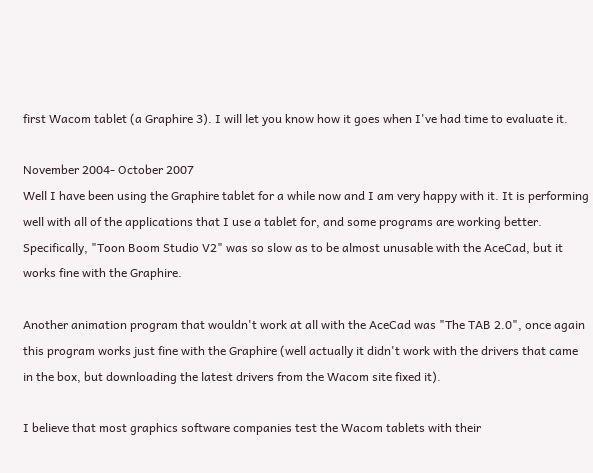first Wacom tablet (a Graphire 3). I will let you know how it goes when I've had time to evaluate it.

November 2004- October 2007
Well I have been using the Graphire tablet for a while now and I am very happy with it. It is performing well with all of the applications that I use a tablet for, and some programs are working better. Specifically, "Toon Boom Studio V2" was so slow as to be almost unusable with the AceCad, but it works fine with the Graphire.

Another animation program that wouldn't work at all with the AceCad was "The TAB 2.0", once again this program works just fine with the Graphire (well actually it didn't work with the drivers that came in the box, but downloading the latest drivers from the Wacom site fixed it).

I believe that most graphics software companies test the Wacom tablets with their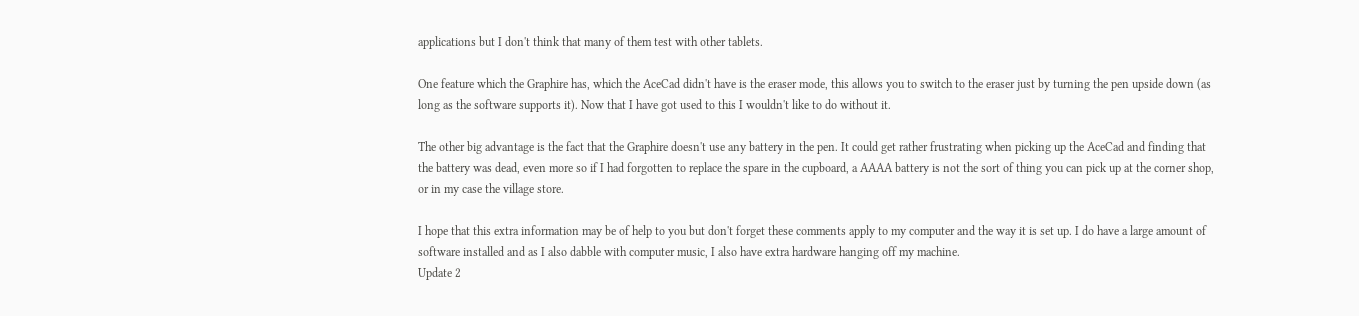applications but I don't think that many of them test with other tablets.

One feature which the Graphire has, which the AceCad didn't have is the eraser mode, this allows you to switch to the eraser just by turning the pen upside down (as long as the software supports it). Now that I have got used to this I wouldn't like to do without it.

The other big advantage is the fact that the Graphire doesn't use any battery in the pen. It could get rather frustrating when picking up the AceCad and finding that the battery was dead, even more so if I had forgotten to replace the spare in the cupboard, a AAAA battery is not the sort of thing you can pick up at the corner shop, or in my case the village store.

I hope that this extra information may be of help to you but don't forget these comments apply to my computer and the way it is set up. I do have a large amount of software installed and as I also dabble with computer music, I also have extra hardware hanging off my machine.
Update 2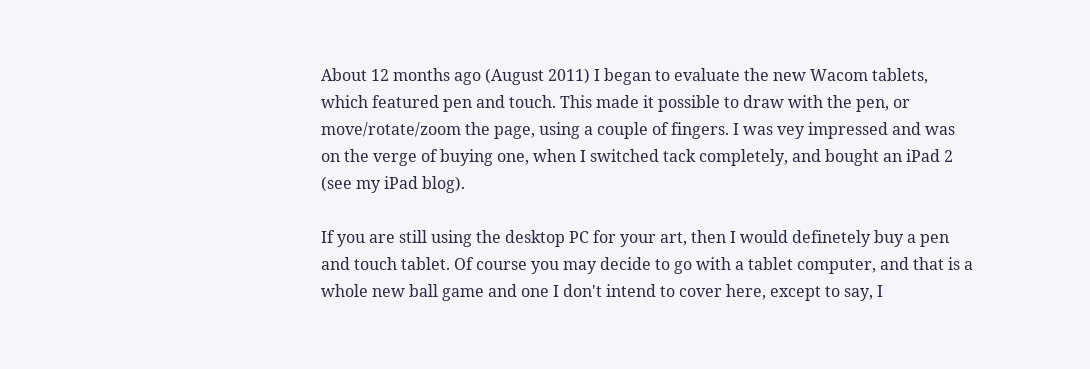About 12 months ago (August 2011) I began to evaluate the new Wacom tablets, which featured pen and touch. This made it possible to draw with the pen, or move/rotate/zoom the page, using a couple of fingers. I was vey impressed and was on the verge of buying one, when I switched tack completely, and bought an iPad 2 (see my iPad blog).

If you are still using the desktop PC for your art, then I would definetely buy a pen and touch tablet. Of course you may decide to go with a tablet computer, and that is a whole new ball game and one I don't intend to cover here, except to say, I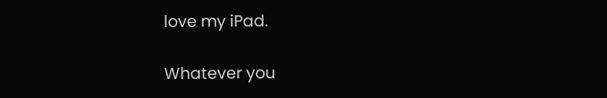love my iPad.

Whatever you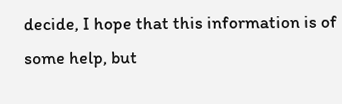decide, I hope that this information is of some help, but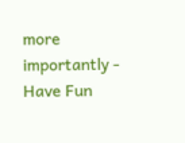more importantly - Have Fun